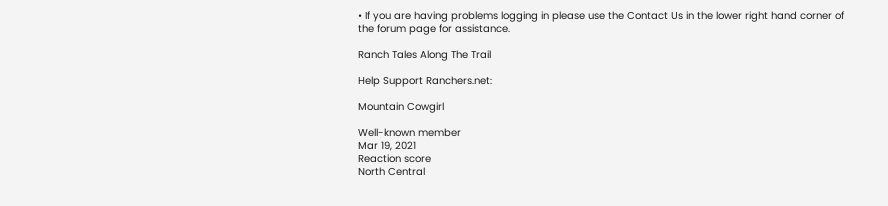• If you are having problems logging in please use the Contact Us in the lower right hand corner of the forum page for assistance.

Ranch Tales Along The Trail

Help Support Ranchers.net:

Mountain Cowgirl

Well-known member
Mar 19, 2021
Reaction score
North Central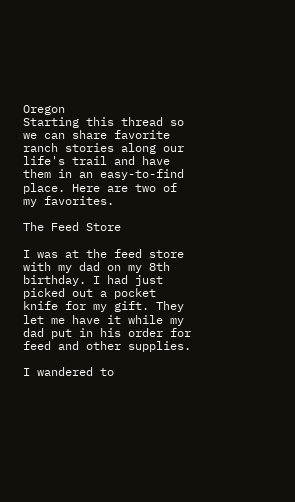Oregon
Starting this thread so we can share favorite ranch stories along our life's trail and have them in an easy-to-find place. Here are two of my favorites.

The Feed Store

I was at the feed store with my dad on my 8th birthday. I had just picked out a pocket knife for my gift. They let me have it while my dad put in his order for feed and other supplies.

I wandered to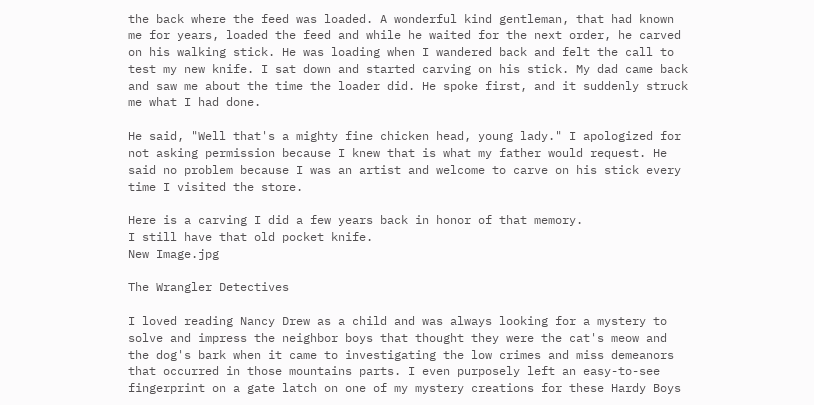the back where the feed was loaded. A wonderful kind gentleman, that had known me for years, loaded the feed and while he waited for the next order, he carved on his walking stick. He was loading when I wandered back and felt the call to test my new knife. I sat down and started carving on his stick. My dad came back and saw me about the time the loader did. He spoke first, and it suddenly struck me what I had done.

He said, "Well that's a mighty fine chicken head, young lady." I apologized for not asking permission because I knew that is what my father would request. He said no problem because I was an artist and welcome to carve on his stick every time I visited the store.

Here is a carving I did a few years back in honor of that memory.
I still have that old pocket knife.
New Image.jpg

The Wrangler Detectives

I loved reading Nancy Drew as a child and was always looking for a mystery to solve and impress the neighbor boys that thought they were the cat's meow and the dog's bark when it came to investigating the low crimes and miss demeanors that occurred in those mountains parts. I even purposely left an easy-to-see fingerprint on a gate latch on one of my mystery creations for these Hardy Boys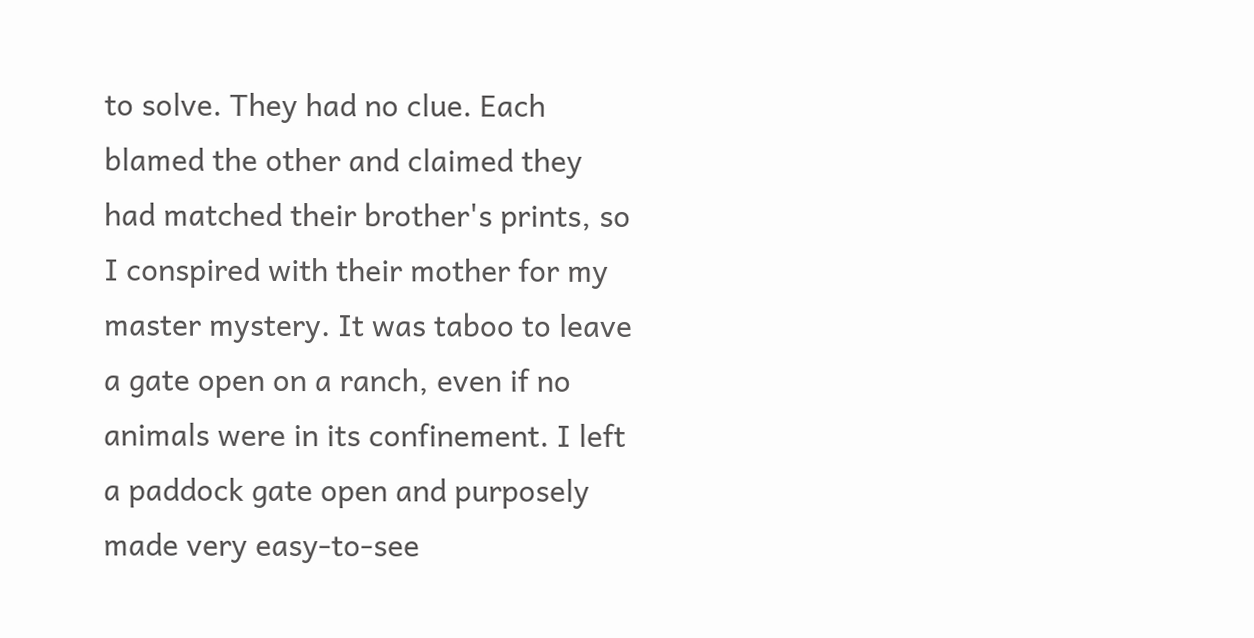to solve. They had no clue. Each blamed the other and claimed they had matched their brother's prints, so I conspired with their mother for my master mystery. It was taboo to leave a gate open on a ranch, even if no animals were in its confinement. I left a paddock gate open and purposely made very easy-to-see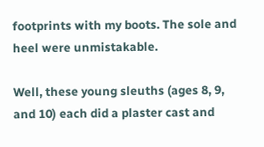footprints with my boots. The sole and heel were unmistakable.

Well, these young sleuths (ages 8, 9, and 10) each did a plaster cast and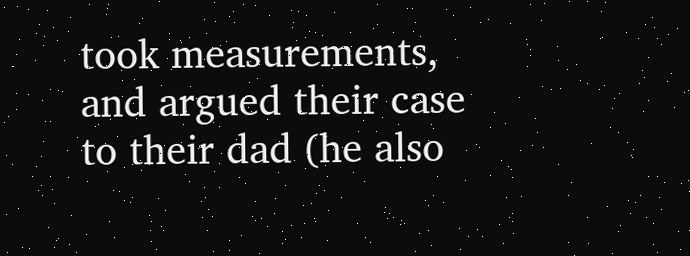took measurements, and argued their case to their dad (he also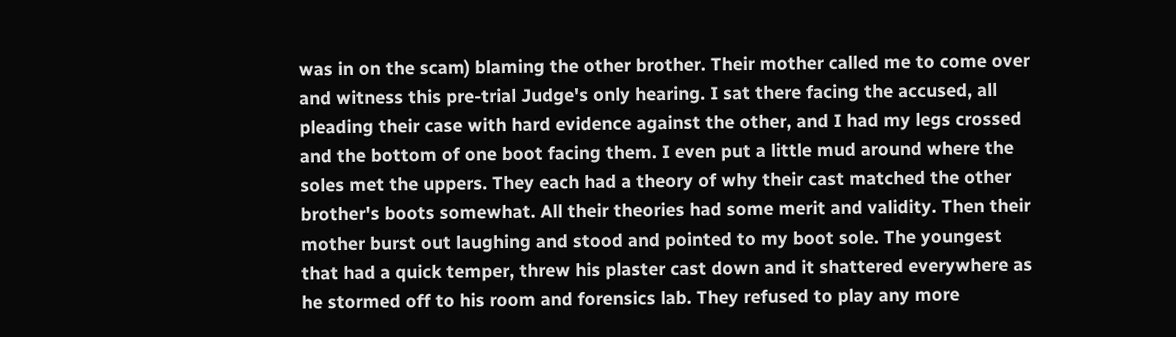was in on the scam) blaming the other brother. Their mother called me to come over and witness this pre-trial Judge's only hearing. I sat there facing the accused, all pleading their case with hard evidence against the other, and I had my legs crossed and the bottom of one boot facing them. I even put a little mud around where the soles met the uppers. They each had a theory of why their cast matched the other brother's boots somewhat. All their theories had some merit and validity. Then their mother burst out laughing and stood and pointed to my boot sole. The youngest that had a quick temper, threw his plaster cast down and it shattered everywhere as he stormed off to his room and forensics lab. They refused to play any more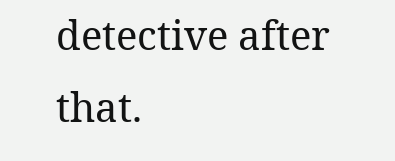detective after that.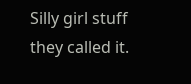Silly girl stuff they called it.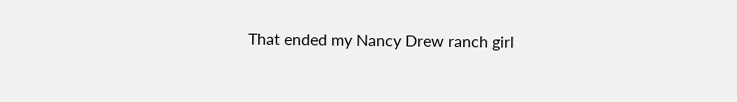That ended my Nancy Drew ranch girl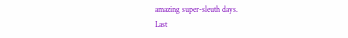amazing super-sleuth days.
Last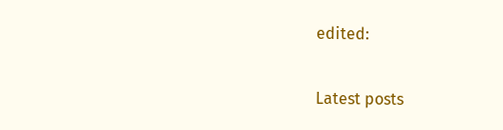edited:

Latest posts